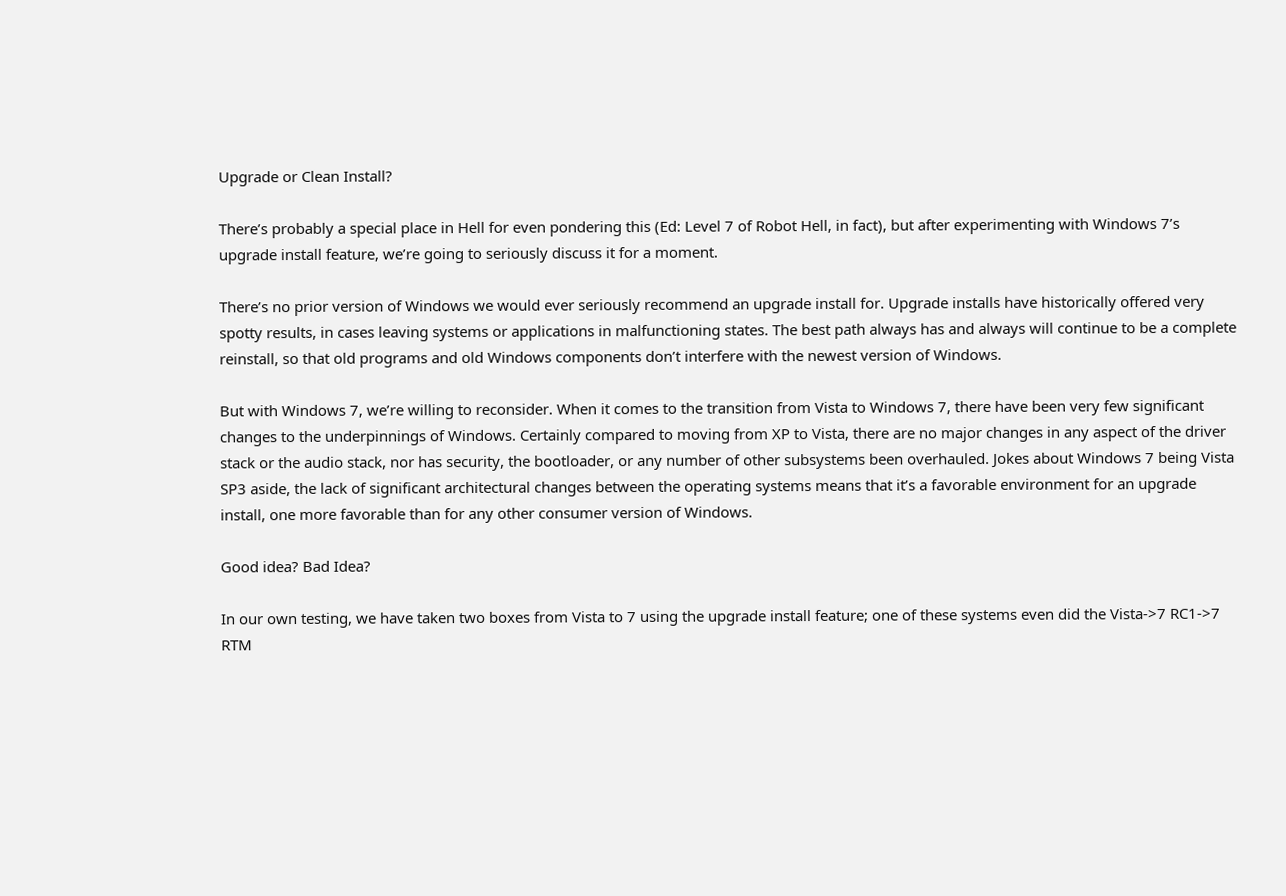Upgrade or Clean Install?

There’s probably a special place in Hell for even pondering this (Ed: Level 7 of Robot Hell, in fact), but after experimenting with Windows 7’s upgrade install feature, we’re going to seriously discuss it for a moment.

There’s no prior version of Windows we would ever seriously recommend an upgrade install for. Upgrade installs have historically offered very spotty results, in cases leaving systems or applications in malfunctioning states. The best path always has and always will continue to be a complete reinstall, so that old programs and old Windows components don’t interfere with the newest version of Windows.

But with Windows 7, we’re willing to reconsider. When it comes to the transition from Vista to Windows 7, there have been very few significant changes to the underpinnings of Windows. Certainly compared to moving from XP to Vista, there are no major changes in any aspect of the driver stack or the audio stack, nor has security, the bootloader, or any number of other subsystems been overhauled. Jokes about Windows 7 being Vista SP3 aside, the lack of significant architectural changes between the operating systems means that it’s a favorable environment for an upgrade install, one more favorable than for any other consumer version of Windows.

Good idea? Bad Idea?

In our own testing, we have taken two boxes from Vista to 7 using the upgrade install feature; one of these systems even did the Vista->7 RC1->7 RTM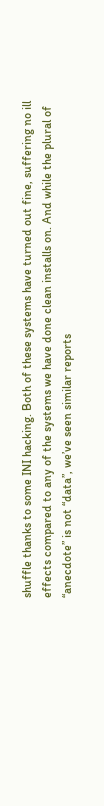shuffle thanks to some INI hacking. Both of these systems have turned out fine, suffering no ill effects compared to any of the systems we have done clean installs on. And while the plural of “anecdote” is not “data”, we’ve seen similar reports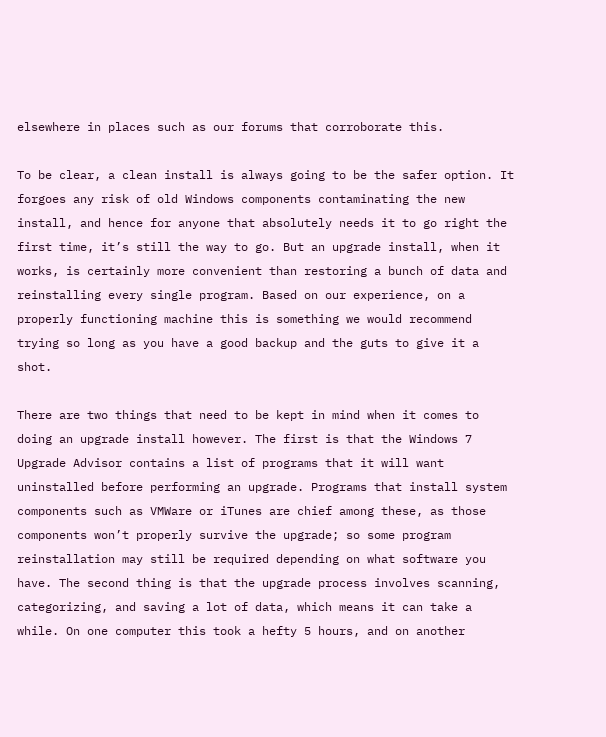elsewhere in places such as our forums that corroborate this.

To be clear, a clean install is always going to be the safer option. It forgoes any risk of old Windows components contaminating the new install, and hence for anyone that absolutely needs it to go right the first time, it’s still the way to go. But an upgrade install, when it works, is certainly more convenient than restoring a bunch of data and reinstalling every single program. Based on our experience, on a properly functioning machine this is something we would recommend trying so long as you have a good backup and the guts to give it a shot.

There are two things that need to be kept in mind when it comes to doing an upgrade install however. The first is that the Windows 7 Upgrade Advisor contains a list of programs that it will want uninstalled before performing an upgrade. Programs that install system components such as VMWare or iTunes are chief among these, as those components won’t properly survive the upgrade; so some program reinstallation may still be required depending on what software you have. The second thing is that the upgrade process involves scanning, categorizing, and saving a lot of data, which means it can take a while. On one computer this took a hefty 5 hours, and on another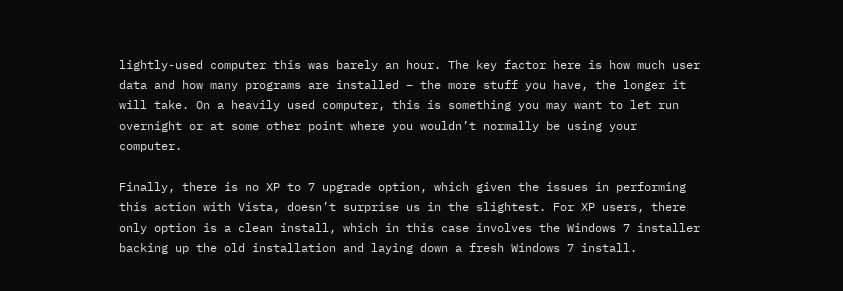lightly-used computer this was barely an hour. The key factor here is how much user data and how many programs are installed – the more stuff you have, the longer it will take. On a heavily used computer, this is something you may want to let run overnight or at some other point where you wouldn’t normally be using your computer.

Finally, there is no XP to 7 upgrade option, which given the issues in performing this action with Vista, doesn’t surprise us in the slightest. For XP users, there only option is a clean install, which in this case involves the Windows 7 installer backing up the old installation and laying down a fresh Windows 7 install.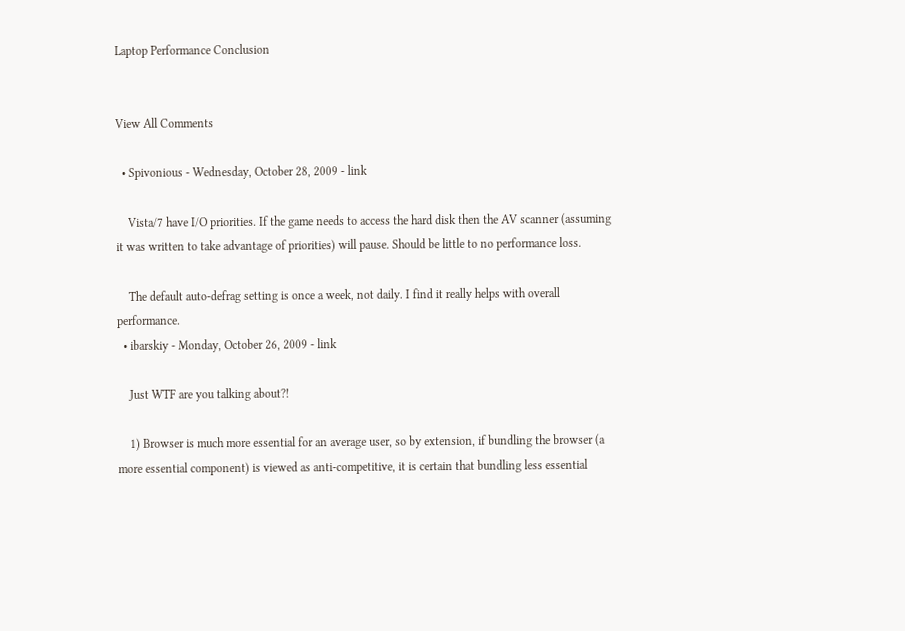Laptop Performance Conclusion


View All Comments

  • Spivonious - Wednesday, October 28, 2009 - link

    Vista/7 have I/O priorities. If the game needs to access the hard disk then the AV scanner (assuming it was written to take advantage of priorities) will pause. Should be little to no performance loss.

    The default auto-defrag setting is once a week, not daily. I find it really helps with overall performance.
  • ibarskiy - Monday, October 26, 2009 - link

    Just WTF are you talking about?!

    1) Browser is much more essential for an average user, so by extension, if bundling the browser (a more essential component) is viewed as anti-competitive, it is certain that bundling less essential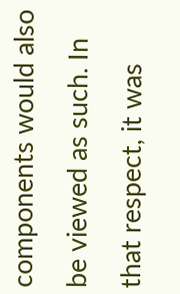components would also be viewed as such. In that respect, it was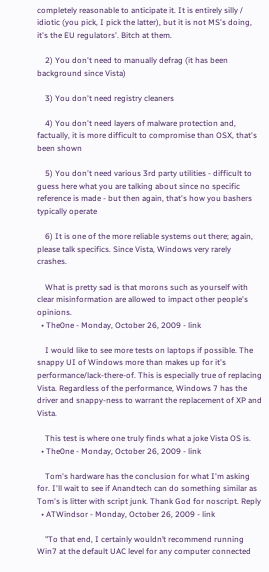completely reasonable to anticipate it. It is entirely silly / idiotic (you pick, I pick the latter), but it is not MS's doing, it's the EU regulators'. Bitch at them.

    2) You don't need to manually defrag (it has been background since Vista)

    3) You don't need registry cleaners

    4) You don't need layers of malware protection and, factually, it is more difficult to compromise than OSX, that's been shown

    5) You don't need various 3rd party utilities - difficult to guess here what you are talking about since no specific reference is made - but then again, that's how you bashers typically operate

    6) It is one of the more reliable systems out there; again, please talk specifics. Since Vista, Windows very rarely crashes.

    What is pretty sad is that morons such as yourself with clear misinformation are allowed to impact other people's opinions.
  • The0ne - Monday, October 26, 2009 - link

    I would like to see more tests on laptops if possible. The snappy UI of Windows more than makes up for it's performance/lack-there-of. This is especially true of replacing Vista. Regardless of the performance, Windows 7 has the driver and snappy-ness to warrant the replacement of XP and Vista.

    This test is where one truly finds what a joke Vista OS is.
  • The0ne - Monday, October 26, 2009 - link

    Tom's hardware has the conclusion for what I'm asking for. I'll wait to see if Anandtech can do something similar as Tom's is litter with script junk. Thank God for noscript. Reply
  • ATWindsor - Monday, October 26, 2009 - link

    "To that end, I certainly wouldn’t recommend running Win7 at the default UAC level for any computer connected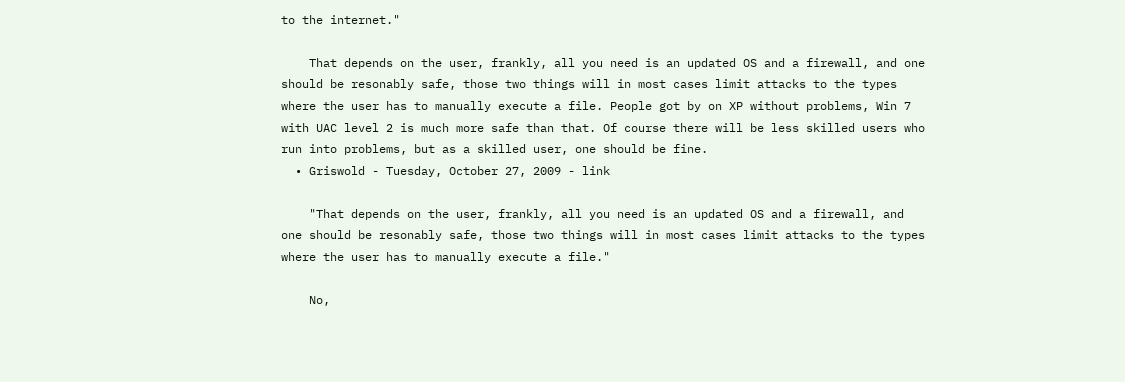to the internet."

    That depends on the user, frankly, all you need is an updated OS and a firewall, and one should be resonably safe, those two things will in most cases limit attacks to the types where the user has to manually execute a file. People got by on XP without problems, Win 7 with UAC level 2 is much more safe than that. Of course there will be less skilled users who run into problems, but as a skilled user, one should be fine.
  • Griswold - Tuesday, October 27, 2009 - link

    "That depends on the user, frankly, all you need is an updated OS and a firewall, and one should be resonably safe, those two things will in most cases limit attacks to the types where the user has to manually execute a file."

    No,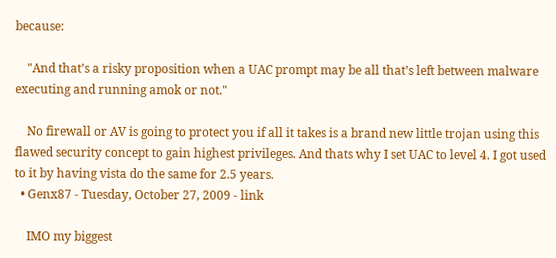because:

    "And that’s a risky proposition when a UAC prompt may be all that’s left between malware executing and running amok or not."

    No firewall or AV is going to protect you if all it takes is a brand new little trojan using this flawed security concept to gain highest privileges. And thats why I set UAC to level 4. I got used to it by having vista do the same for 2.5 years.
  • Genx87 - Tuesday, October 27, 2009 - link

    IMO my biggest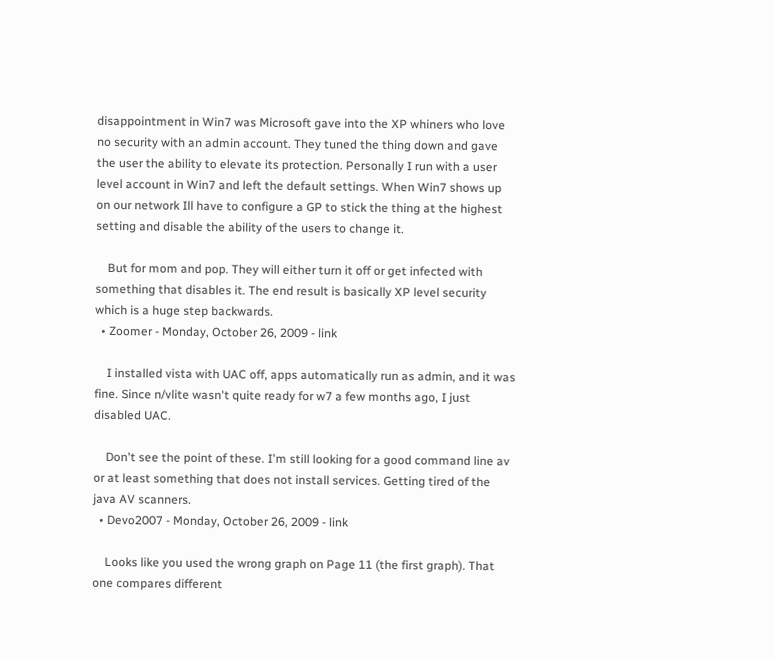disappointment in Win7 was Microsoft gave into the XP whiners who love no security with an admin account. They tuned the thing down and gave the user the ability to elevate its protection. Personally I run with a user level account in Win7 and left the default settings. When Win7 shows up on our network Ill have to configure a GP to stick the thing at the highest setting and disable the ability of the users to change it.

    But for mom and pop. They will either turn it off or get infected with something that disables it. The end result is basically XP level security which is a huge step backwards.
  • Zoomer - Monday, October 26, 2009 - link

    I installed vista with UAC off, apps automatically run as admin, and it was fine. Since n/vlite wasn't quite ready for w7 a few months ago, I just disabled UAC.

    Don't see the point of these. I'm still looking for a good command line av or at least something that does not install services. Getting tired of the java AV scanners.
  • Devo2007 - Monday, October 26, 2009 - link

    Looks like you used the wrong graph on Page 11 (the first graph). That one compares different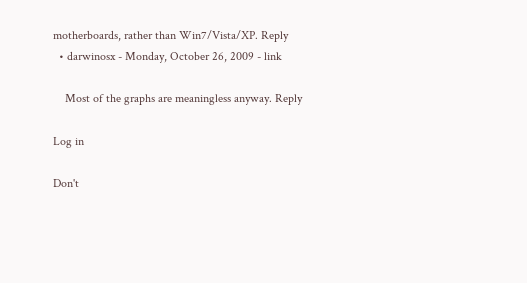motherboards, rather than Win7/Vista/XP. Reply
  • darwinosx - Monday, October 26, 2009 - link

    Most of the graphs are meaningless anyway. Reply

Log in

Don't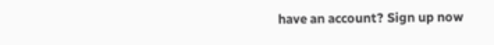have an account? Sign up now